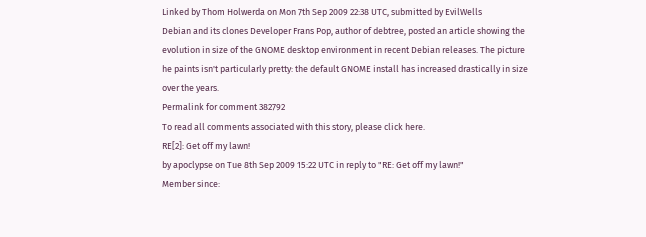Linked by Thom Holwerda on Mon 7th Sep 2009 22:38 UTC, submitted by EvilWells
Debian and its clones Developer Frans Pop, author of debtree, posted an article showing the evolution in size of the GNOME desktop environment in recent Debian releases. The picture he paints isn't particularly pretty: the default GNOME install has increased drastically in size over the years.
Permalink for comment 382792
To read all comments associated with this story, please click here.
RE[2]: Get off my lawn!
by apoclypse on Tue 8th Sep 2009 15:22 UTC in reply to "RE: Get off my lawn!"
Member since: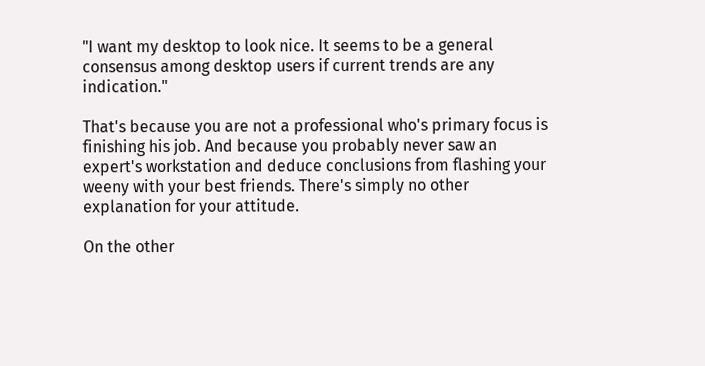"I want my desktop to look nice. It seems to be a general consensus among desktop users if current trends are any indication."

That's because you are not a professional who's primary focus is finishing his job. And because you probably never saw an expert's workstation and deduce conclusions from flashing your weeny with your best friends. There's simply no other explanation for your attitude.

On the other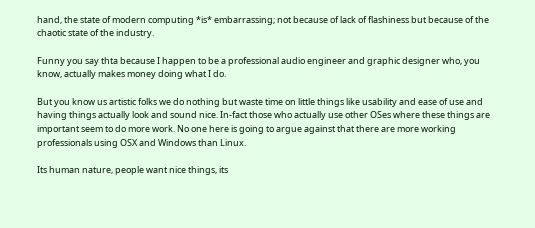hand, the state of modern computing *is* embarrassing; not because of lack of flashiness but because of the chaotic state of the industry.

Funny you say thta because I happen to be a professional audio engineer and graphic designer who, you know, actually makes money doing what I do.

But you know us artistic folks we do nothing but waste time on little things like usability and ease of use and having things actually look and sound nice. In-fact those who actually use other OSes where these things are important seem to do more work. No one here is going to argue against that there are more working professionals using OSX and Windows than Linux.

Its human nature, people want nice things, its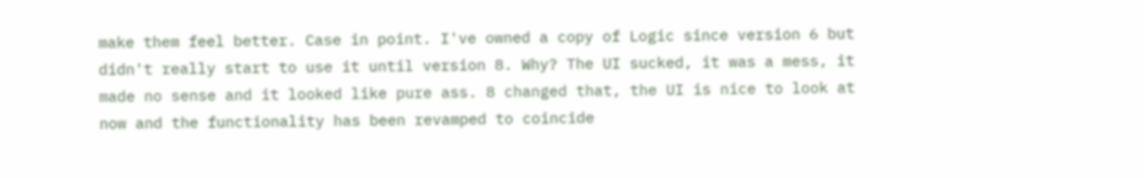make them feel better. Case in point. I've owned a copy of Logic since version 6 but didn't really start to use it until version 8. Why? The UI sucked, it was a mess, it made no sense and it looked like pure ass. 8 changed that, the UI is nice to look at now and the functionality has been revamped to coincide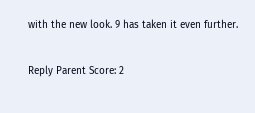with the new look. 9 has taken it even further.

Reply Parent Score: 2